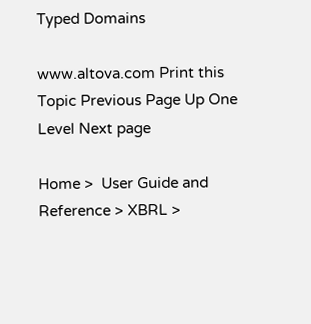Typed Domains

www.altova.com Print this Topic Previous Page Up One Level Next page

Home >  User Guide and Reference > XBRL >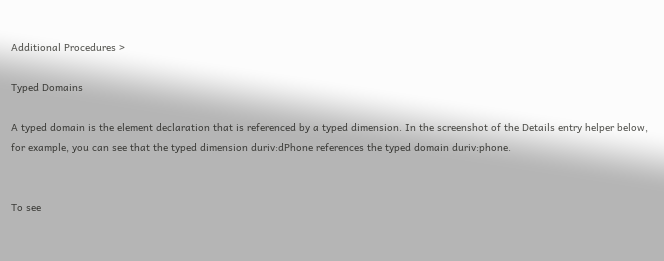Additional Procedures >

Typed Domains

A typed domain is the element declaration that is referenced by a typed dimension. In the screenshot of the Details entry helper below, for example, you can see that the typed dimension duriv:dPhone references the typed domain duriv:phone.


To see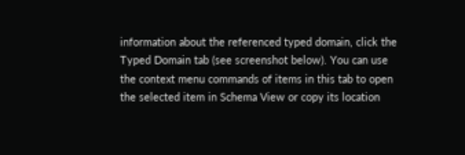information about the referenced typed domain, click the Typed Domain tab (see screenshot below). You can use the context menu commands of items in this tab to open the selected item in Schema View or copy its location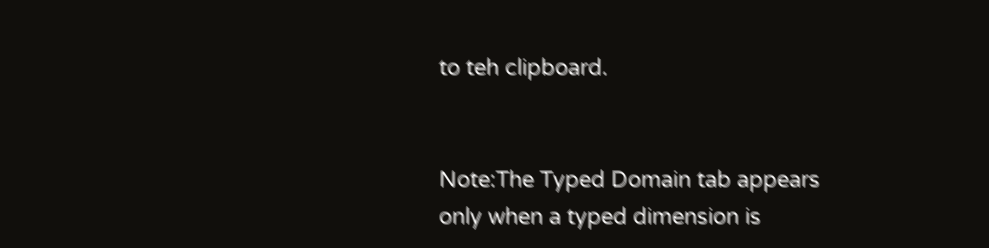to teh clipboard.


Note:The Typed Domain tab appears only when a typed dimension is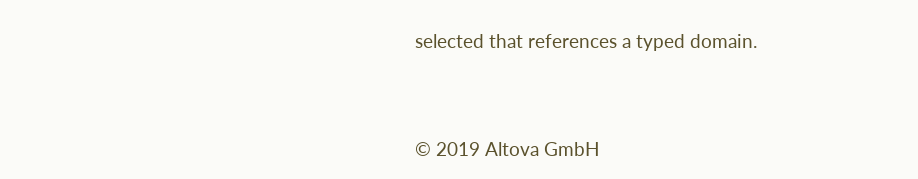selected that references a typed domain.


© 2019 Altova GmbH